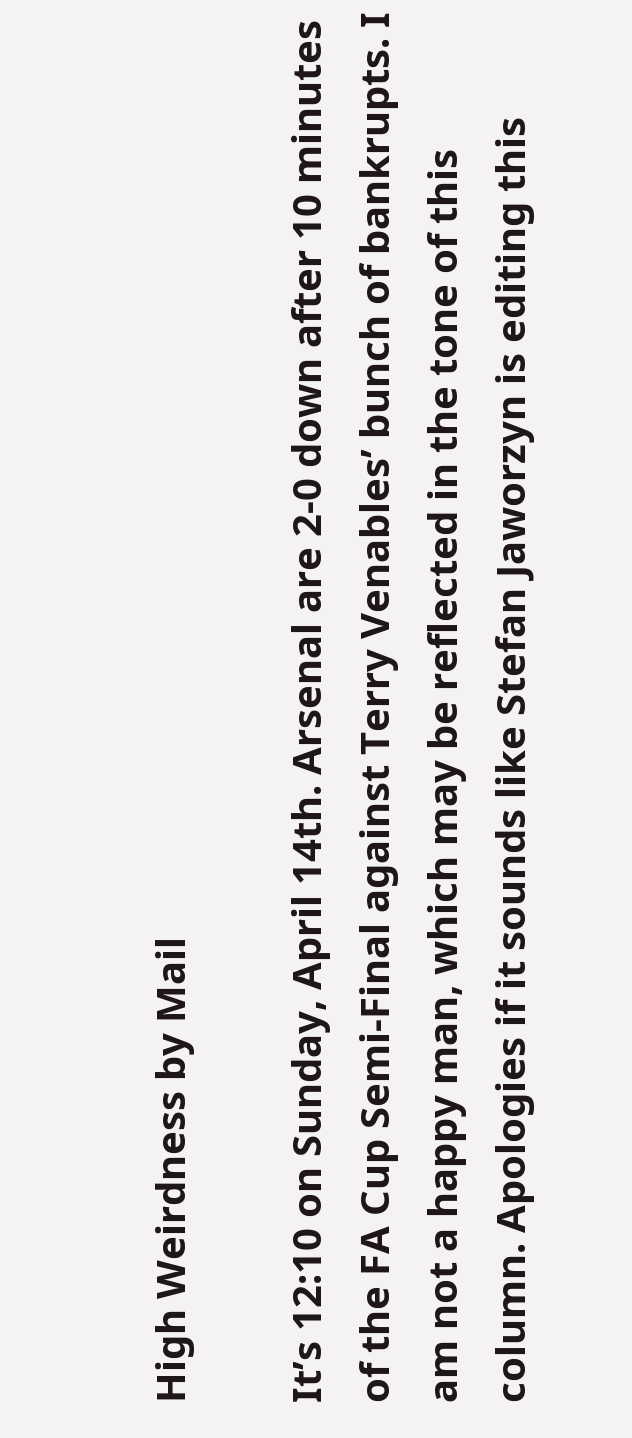High Weirdness by Mail

It’s 12:10 on Sunday, April 14th. Arsenal are 2-0 down after 10 minutes of the FA Cup Semi-Final against Terry Venables’ bunch of bankrupts. I am not a happy man, which may be reflected in the tone of this column. Apologies if it sounds like Stefan Jaworzyn is editing this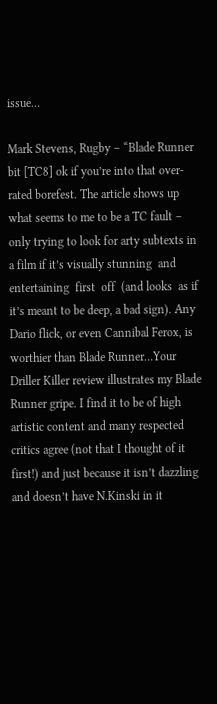issue…

Mark Stevens, Rugby – “Blade Runner bit [TC8] ok if you’re into that over-rated borefest. The article shows up what seems to me to be a TC fault – only trying to look for arty subtexts in a film if it’s visually stunning  and entertaining  first  off  (and looks  as if  it’s meant to be deep, a bad sign). Any Dario flick, or even Cannibal Ferox, is worthier than Blade Runner…Your Driller Killer review illustrates my Blade Runner gripe. I find it to be of high artistic content and many respected critics agree (not that I thought of it first!) and just because it isn’t dazzling and doesn’t have N.Kinski in it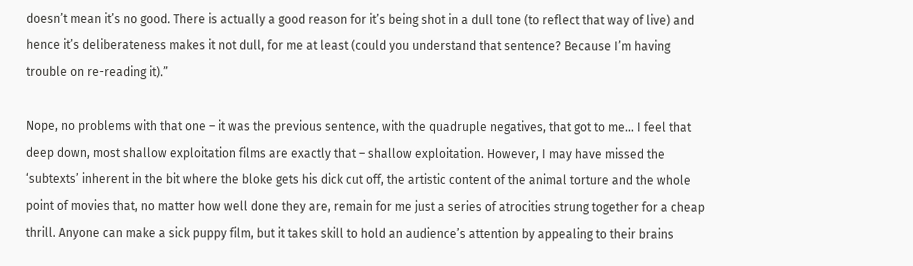doesn’t mean it’s no good. There is actually a good reason for it’s being shot in a dull tone (to reflect that way of live) and hence it’s deliberateness makes it not dull, for me at least (could you understand that sentence? Because I’m having trouble on re-reading it).”

Nope, no problems with that one – it was the previous sentence, with the quadruple negatives, that got to me… I feel that deep down, most shallow exploitation films are exactly that – shallow exploitation. However, I may have missed the ‘subtexts’ inherent in the bit where the bloke gets his dick cut off, the artistic content of the animal torture and the whole point of movies that, no matter how well done they are, remain for me just a series of atrocities strung together for a cheap thrill. Anyone can make a sick puppy film, but it takes skill to hold an audience’s attention by appealing to their brains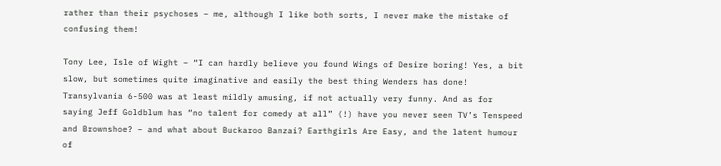rather than their psychoses – me, although I like both sorts, I never make the mistake of confusing them!

Tony Lee, Isle of Wight – “I can hardly believe you found Wings of Desire boring! Yes, a bit slow, but sometimes quite imaginative and easily the best thing Wenders has done! Transylvania 6-500 was at least mildly amusing, if not actually very funny. And as for saying Jeff Goldblum has “no talent for comedy at all” (!) have you never seen TV’s Tenspeed and Brownshoe? – and what about Buckaroo Banzai? Earthgirls Are Easy, and the latent humour of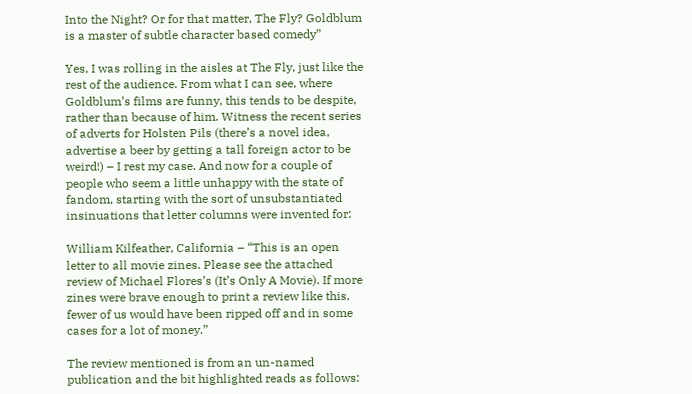Into the Night? Or for that matter, The Fly? Goldblum is a master of subtle character based comedy”

Yes, I was rolling in the aisles at The Fly, just like the rest of the audience. From what I can see, where Goldblum’s films are funny, this tends to be despite, rather than because of him. Witness the recent series of adverts for Holsten Pils (there’s a novel idea, advertise a beer by getting a tall foreign actor to be weird!) – I rest my case. And now for a couple of people who seem a little unhappy with the state of fandom, starting with the sort of unsubstantiated insinuations that letter columns were invented for:

William Kilfeather, California – “This is an open letter to all movie zines. Please see the attached review of Michael Flores’s (It’s Only A Movie). If more zines were brave enough to print a review like this, fewer of us would have been ripped off and in some cases for a lot of money.”

The review mentioned is from an un-named publication and the bit highlighted reads as follows: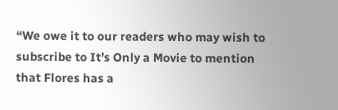“We owe it to our readers who may wish to subscribe to It’s Only a Movie to mention that Flores has a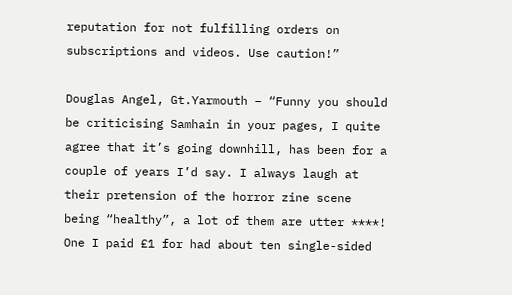reputation for not fulfilling orders on subscriptions and videos. Use caution!”

Douglas Angel, Gt.Yarmouth – “Funny you should be criticising Samhain in your pages, I quite agree that it’s going downhill, has been for a couple of years I’d say. I always laugh at their pretension of the horror zine scene being “healthy”, a lot of them are utter ****! One I paid £1 for had about ten single-sided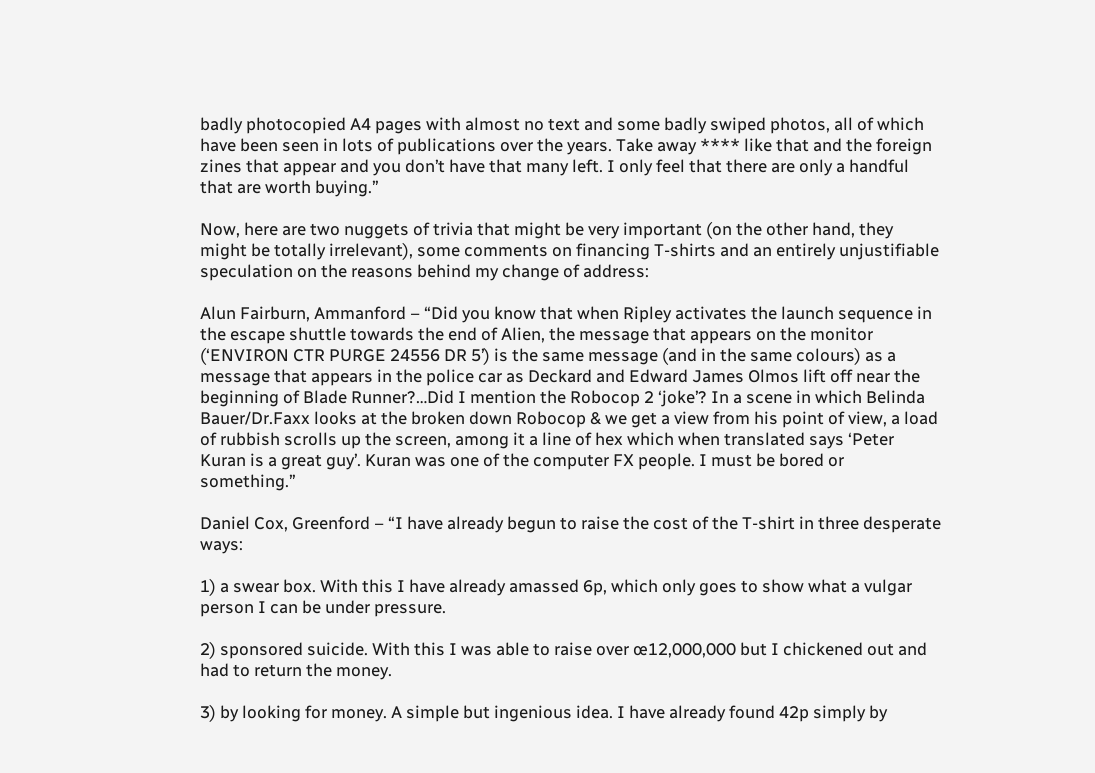badly photocopied A4 pages with almost no text and some badly swiped photos, all of which have been seen in lots of publications over the years. Take away **** like that and the foreign zines that appear and you don’t have that many left. I only feel that there are only a handful that are worth buying.”

Now, here are two nuggets of trivia that might be very important (on the other hand, they might be totally irrelevant), some comments on financing T-shirts and an entirely unjustifiable speculation on the reasons behind my change of address:

Alun Fairburn, Ammanford – “Did you know that when Ripley activates the launch sequence in the escape shuttle towards the end of Alien, the message that appears on the monitor (‘ENVIRON CTR PURGE 24556 DR 5’) is the same message (and in the same colours) as a message that appears in the police car as Deckard and Edward James Olmos lift off near the beginning of Blade Runner?…Did I mention the Robocop 2 ‘joke’? In a scene in which Belinda Bauer/Dr.Faxx looks at the broken down Robocop & we get a view from his point of view, a load of rubbish scrolls up the screen, among it a line of hex which when translated says ‘Peter Kuran is a great guy’. Kuran was one of the computer FX people. I must be bored or something.”

Daniel Cox, Greenford – “I have already begun to raise the cost of the T-shirt in three desperate ways:

1) a swear box. With this I have already amassed 6p, which only goes to show what a vulgar person I can be under pressure.

2) sponsored suicide. With this I was able to raise over œ12,000,000 but I chickened out and had to return the money.

3) by looking for money. A simple but ingenious idea. I have already found 42p simply by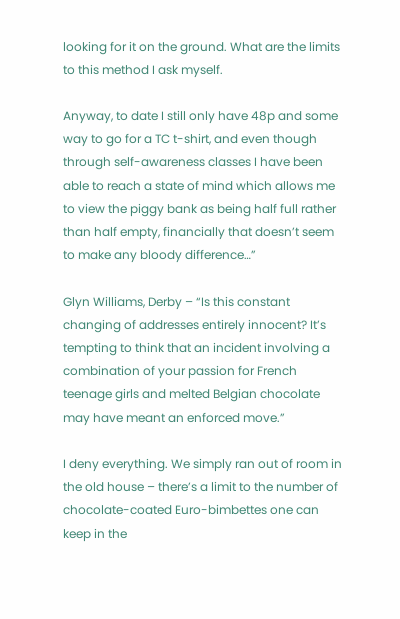looking for it on the ground. What are the limits to this method I ask myself.

Anyway, to date I still only have 48p and some way to go for a TC t-shirt, and even though through self-awareness classes I have been able to reach a state of mind which allows me to view the piggy bank as being half full rather than half empty, financially that doesn’t seem to make any bloody difference…”

Glyn Williams, Derby – “Is this constant changing of addresses entirely innocent? It’s tempting to think that an incident involving a combination of your passion for French teenage girls and melted Belgian chocolate may have meant an enforced move.”

I deny everything. We simply ran out of room in the old house – there’s a limit to the number of chocolate-coated Euro-bimbettes one can keep in the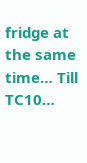fridge at the same time… Till TC10…